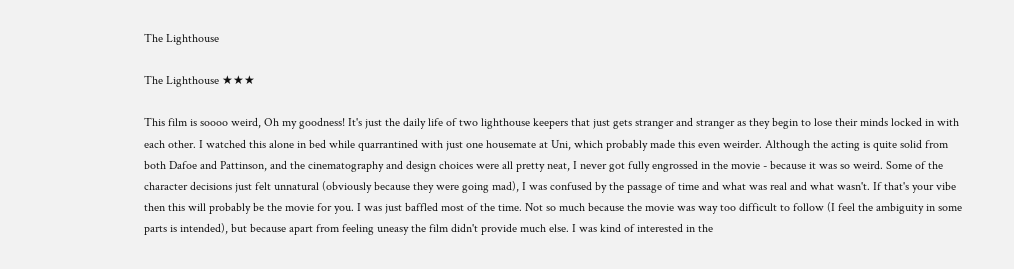The Lighthouse

The Lighthouse ★★★

This film is soooo weird, Oh my goodness! It's just the daily life of two lighthouse keepers that just gets stranger and stranger as they begin to lose their minds locked in with each other. I watched this alone in bed while quarrantined with just one housemate at Uni, which probably made this even weirder. Although the acting is quite solid from both Dafoe and Pattinson, and the cinematography and design choices were all pretty neat, I never got fully engrossed in the movie - because it was so weird. Some of the character decisions just felt unnatural (obviously because they were going mad), I was confused by the passage of time and what was real and what wasn't. If that's your vibe then this will probably be the movie for you. I was just baffled most of the time. Not so much because the movie was way too difficult to follow (I feel the ambiguity in some parts is intended), but because apart from feeling uneasy the film didn't provide much else. I was kind of interested in the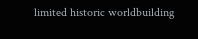limited historic worldbuilding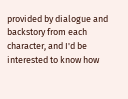provided by dialogue and backstory from each character, and I'd be interested to know how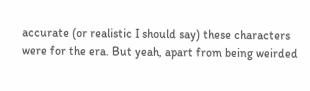accurate (or realistic I should say) these characters were for the era. But yeah, apart from being weirded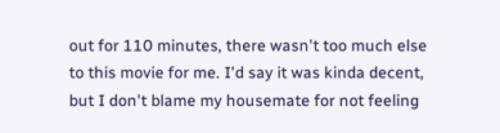out for 110 minutes, there wasn't too much else to this movie for me. I'd say it was kinda decent, but I don't blame my housemate for not feeling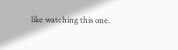like watching this one.